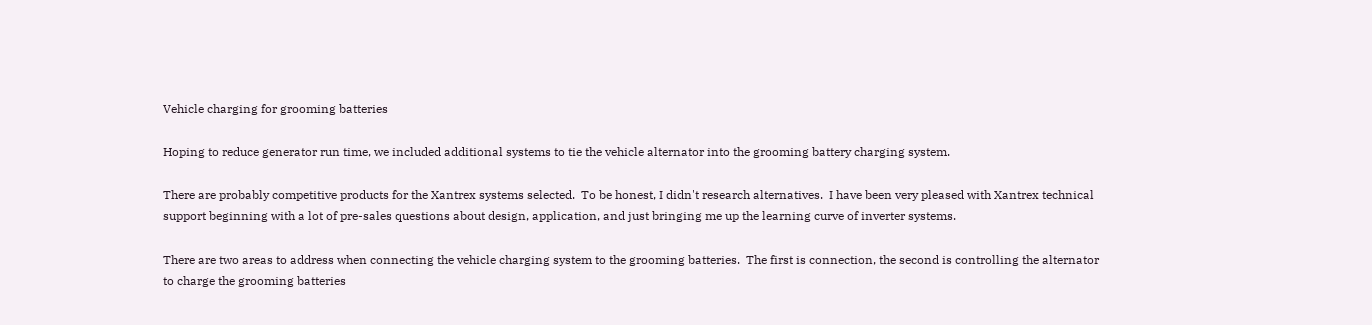Vehicle charging for grooming batteries

Hoping to reduce generator run time, we included additional systems to tie the vehicle alternator into the grooming battery charging system.

There are probably competitive products for the Xantrex systems selected.  To be honest, I didn't research alternatives.  I have been very pleased with Xantrex technical support beginning with a lot of pre-sales questions about design, application, and just bringing me up the learning curve of inverter systems.

There are two areas to address when connecting the vehicle charging system to the grooming batteries.  The first is connection, the second is controlling the alternator to charge the grooming batteries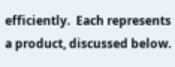efficiently.  Each represents a product, discussed below.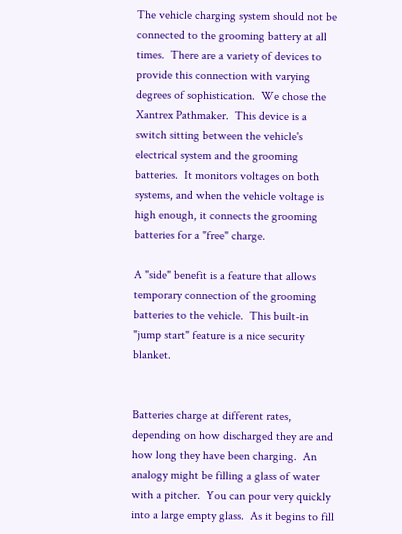The vehicle charging system should not be connected to the grooming battery at all times.  There are a variety of devices to provide this connection with varying degrees of sophistication.  We chose the Xantrex Pathmaker.  This device is a switch sitting between the vehicle's electrical system and the grooming batteries.  It monitors voltages on both systems, and when the vehicle voltage is high enough, it connects the grooming batteries for a "free" charge.

A "side" benefit is a feature that allows temporary connection of the grooming batteries to the vehicle.  This built-in "jump start" feature is a nice security blanket.


Batteries charge at different rates, depending on how discharged they are and how long they have been charging.  An analogy might be filling a glass of water with a pitcher.  You can pour very quickly into a large empty glass.  As it begins to fill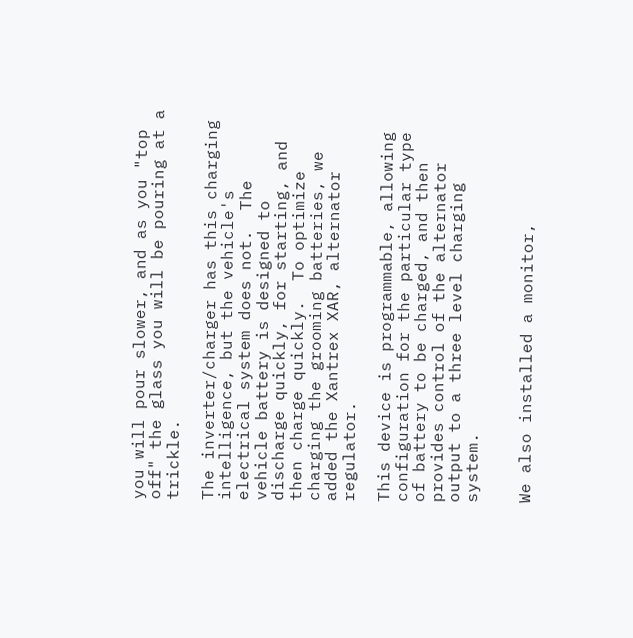you will pour slower, and as you "top off" the glass you will be pouring at a trickle.

The inverter/charger has this charging intelligence, but the vehicle's electrical system does not.  The vehicle battery is designed to discharge quickly, for starting, and then charge quickly.  To optimize charging the grooming batteries, we added the Xantrex XAR, alternator regulator.

This device is programmable, allowing configuration for the particular type of battery to be charged, and then provides control of the alternator output to a three level charging system.


We also installed a monitor,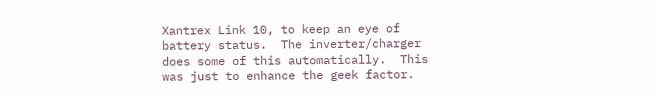Xantrex Link 10, to keep an eye of battery status.  The inverter/charger does some of this automatically.  This was just to enhance the geek factor.